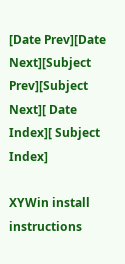[Date Prev][Date Next][Subject Prev][Subject Next][ Date Index][ Subject Index]

XYWin install instructions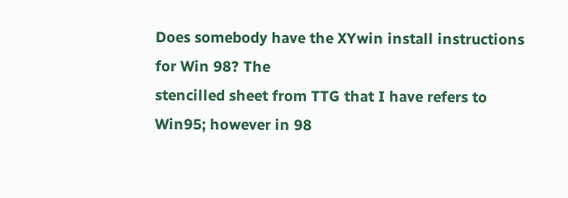Does somebody have the XYwin install instructions for Win 98? The
stencilled sheet from TTG that I have refers to Win95; however in 98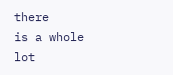there
is a whole lot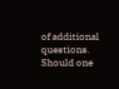of additional questions. Should one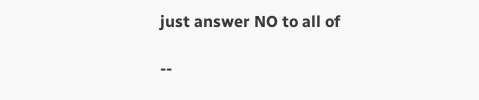just answer NO to all of

--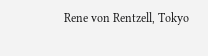Rene von Rentzell, Tokyo